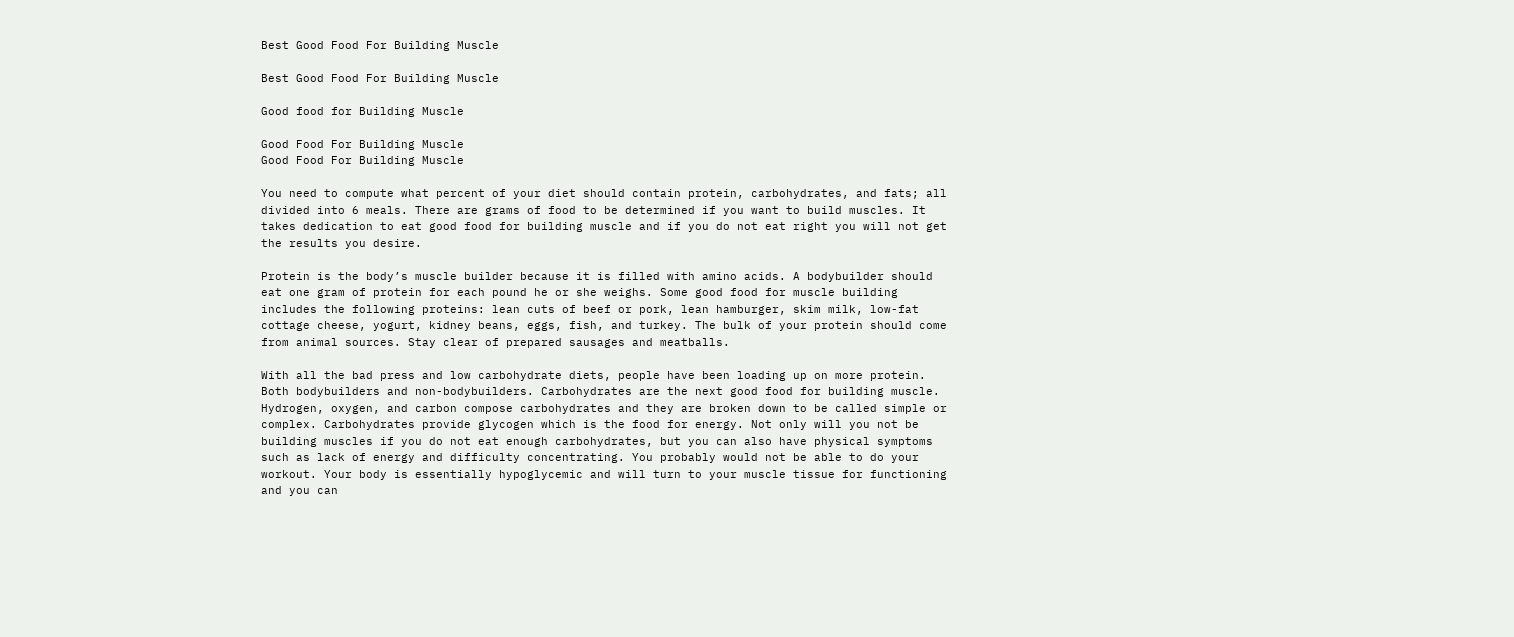Best Good Food For Building Muscle

Best Good Food For Building Muscle

Good food for Building Muscle

Good Food For Building Muscle
Good Food For Building Muscle

You need to compute what percent of your diet should contain protein, carbohydrates, and fats; all divided into 6 meals. There are grams of food to be determined if you want to build muscles. It takes dedication to eat good food for building muscle and if you do not eat right you will not get the results you desire.

Protein is the body’s muscle builder because it is filled with amino acids. A bodybuilder should eat one gram of protein for each pound he or she weighs. Some good food for muscle building includes the following proteins: lean cuts of beef or pork, lean hamburger, skim milk, low-fat cottage cheese, yogurt, kidney beans, eggs, fish, and turkey. The bulk of your protein should come from animal sources. Stay clear of prepared sausages and meatballs.

With all the bad press and low carbohydrate diets, people have been loading up on more protein. Both bodybuilders and non-bodybuilders. Carbohydrates are the next good food for building muscle. Hydrogen, oxygen, and carbon compose carbohydrates and they are broken down to be called simple or complex. Carbohydrates provide glycogen which is the food for energy. Not only will you not be building muscles if you do not eat enough carbohydrates, but you can also have physical symptoms such as lack of energy and difficulty concentrating. You probably would not be able to do your workout. Your body is essentially hypoglycemic and will turn to your muscle tissue for functioning and you can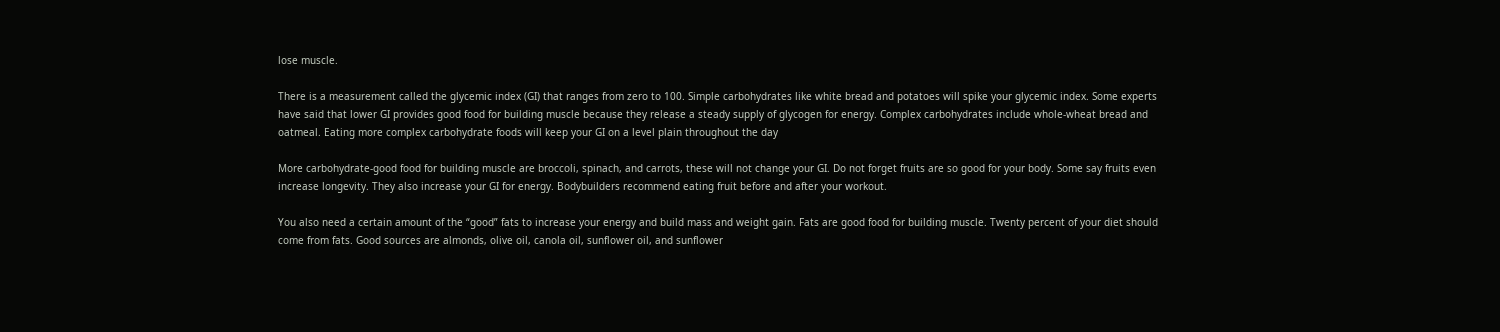lose muscle.

There is a measurement called the glycemic index (GI) that ranges from zero to 100. Simple carbohydrates like white bread and potatoes will spike your glycemic index. Some experts have said that lower GI provides good food for building muscle because they release a steady supply of glycogen for energy. Complex carbohydrates include whole-wheat bread and oatmeal. Eating more complex carbohydrate foods will keep your GI on a level plain throughout the day

More carbohydrate-good food for building muscle are broccoli, spinach, and carrots, these will not change your GI. Do not forget fruits are so good for your body. Some say fruits even increase longevity. They also increase your GI for energy. Bodybuilders recommend eating fruit before and after your workout.

You also need a certain amount of the “good” fats to increase your energy and build mass and weight gain. Fats are good food for building muscle. Twenty percent of your diet should come from fats. Good sources are almonds, olive oil, canola oil, sunflower oil, and sunflower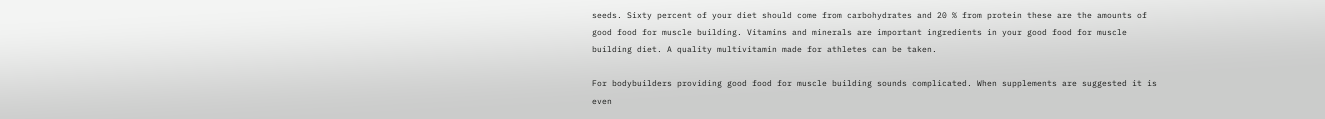seeds. Sixty percent of your diet should come from carbohydrates and 20 % from protein these are the amounts of good food for muscle building. Vitamins and minerals are important ingredients in your good food for muscle building diet. A quality multivitamin made for athletes can be taken.

For bodybuilders providing good food for muscle building sounds complicated. When supplements are suggested it is even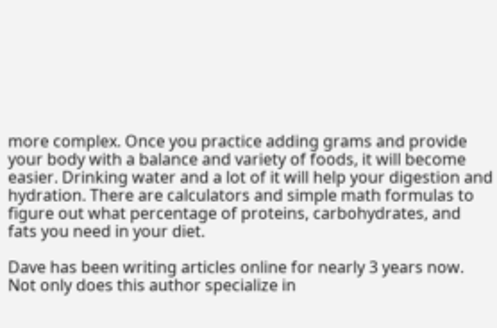more complex. Once you practice adding grams and provide your body with a balance and variety of foods, it will become easier. Drinking water and a lot of it will help your digestion and hydration. There are calculators and simple math formulas to figure out what percentage of proteins, carbohydrates, and fats you need in your diet.

Dave has been writing articles online for nearly 3 years now. Not only does this author specialize in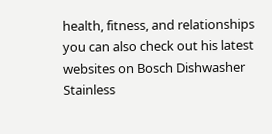health, fitness, and relationships you can also check out his latest websites on Bosch Dishwasher Stainless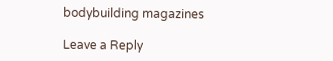bodybuilding magazines

Leave a Reply